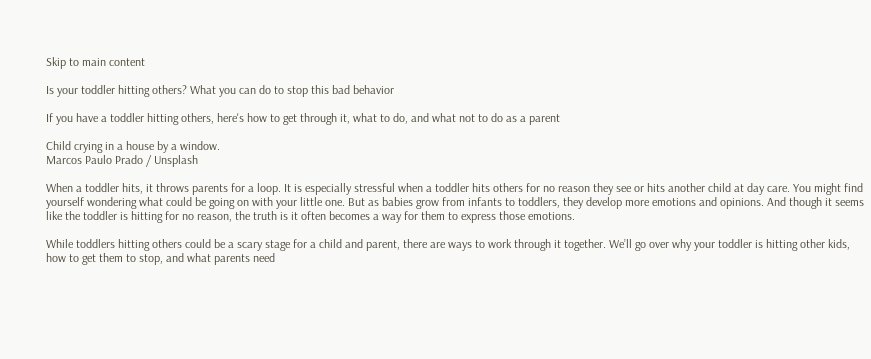Skip to main content

Is your toddler hitting others? What you can do to stop this bad behavior

If you have a toddler hitting others, here's how to get through it, what to do, and what not to do as a parent

Child crying in a house by a window.
Marcos Paulo Prado / Unsplash

When a toddler hits, it throws parents for a loop. It is especially stressful when a toddler hits others for no reason they see or hits another child at day care. You might find yourself wondering what could be going on with your little one. But as babies grow from infants to toddlers, they develop more emotions and opinions. And though it seems like the toddler is hitting for no reason, the truth is it often becomes a way for them to express those emotions.

While toddlers hitting others could be a scary stage for a child and parent, there are ways to work through it together. We’ll go over why your toddler is hitting other kids, how to get them to stop, and what parents need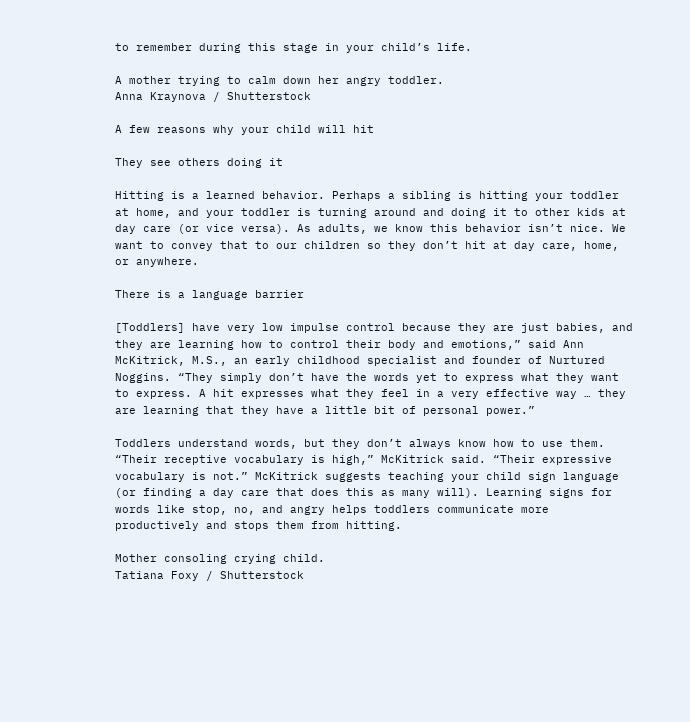to remember during this stage in your child’s life.

A mother trying to calm down her angry toddler.
Anna Kraynova / Shutterstock

A few reasons why your child will hit

They see others doing it

Hitting is a learned behavior. Perhaps a sibling is hitting your toddler at home, and your toddler is turning around and doing it to other kids at day care (or vice versa). As adults, we know this behavior isn’t nice. We want to convey that to our children so they don’t hit at day care, home, or anywhere.

There is a language barrier

[Toddlers] have very low impulse control because they are just babies, and they are learning how to control their body and emotions,” said Ann McKitrick, M.S., an early childhood specialist and founder of Nurtured Noggins. “They simply don’t have the words yet to express what they want to express. A hit expresses what they feel in a very effective way … they are learning that they have a little bit of personal power.”

Toddlers understand words, but they don’t always know how to use them. “Their receptive vocabulary is high,” McKitrick said. “Their expressive vocabulary is not.” McKitrick suggests teaching your child sign language (or finding a day care that does this as many will). Learning signs for words like stop, no, and angry helps toddlers communicate more productively and stops them from hitting.

Mother consoling crying child.
Tatiana Foxy / Shutterstock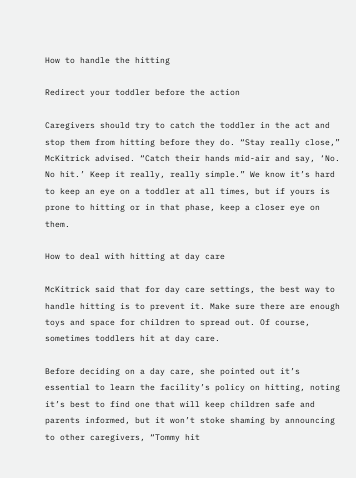How to handle the hitting

Redirect your toddler before the action

Caregivers should try to catch the toddler in the act and stop them from hitting before they do. “Stay really close,” McKitrick advised. “Catch their hands mid-air and say, ‘No. No hit.’ Keep it really, really simple.” We know it’s hard to keep an eye on a toddler at all times, but if yours is prone to hitting or in that phase, keep a closer eye on them.

How to deal with hitting at day care

McKitrick said that for day care settings, the best way to handle hitting is to prevent it. Make sure there are enough toys and space for children to spread out. Of course, sometimes toddlers hit at day care.

Before deciding on a day care, she pointed out it’s essential to learn the facility’s policy on hitting, noting it’s best to find one that will keep children safe and parents informed, but it won’t stoke shaming by announcing to other caregivers, “Tommy hit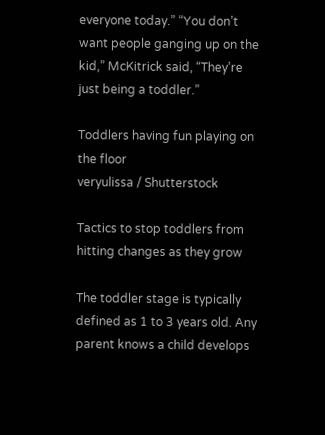everyone today.” “You don’t want people ganging up on the kid,” McKitrick said, “They’re just being a toddler.”

Toddlers having fun playing on the floor
veryulissa / Shutterstock

Tactics to stop toddlers from hitting changes as they grow

The toddler stage is typically defined as 1 to 3 years old. Any parent knows a child develops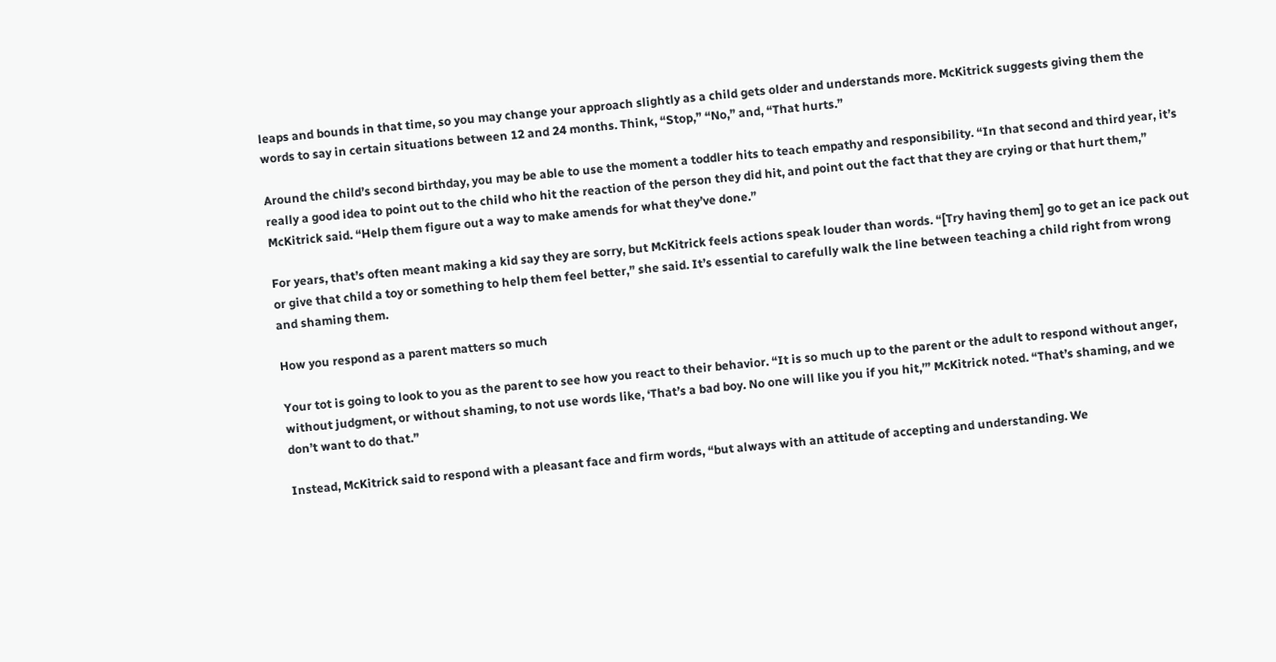leaps and bounds in that time, so you may change your approach slightly as a child gets older and understands more. McKitrick suggests giving them the words to say in certain situations between 12 and 24 months. Think, “Stop,” “No,” and, “That hurts.”

Around the child’s second birthday, you may be able to use the moment a toddler hits to teach empathy and responsibility. “In that second and third year, it’s really a good idea to point out to the child who hit the reaction of the person they did hit, and point out the fact that they are crying or that hurt them,” McKitrick said. “Help them figure out a way to make amends for what they’ve done.”

For years, that’s often meant making a kid say they are sorry, but McKitrick feels actions speak louder than words. “[Try having them] go to get an ice pack out or give that child a toy or something to help them feel better,” she said. It’s essential to carefully walk the line between teaching a child right from wrong and shaming them.

How you respond as a parent matters so much

Your tot is going to look to you as the parent to see how you react to their behavior. “It is so much up to the parent or the adult to respond without anger, without judgment, or without shaming, to not use words like, ‘That’s a bad boy. No one will like you if you hit,’” McKitrick noted. “That’s shaming, and we don’t want to do that.”

Instead, McKitrick said to respond with a pleasant face and firm words, “but always with an attitude of accepting and understanding. We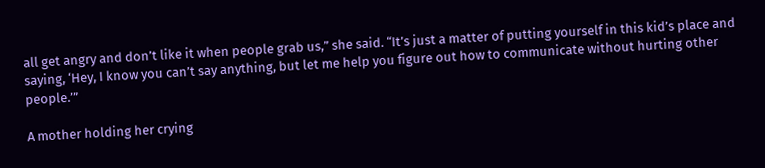all get angry and don’t like it when people grab us,” she said. “It’s just a matter of putting yourself in this kid’s place and saying, ‘Hey, I know you can’t say anything, but let me help you figure out how to communicate without hurting other people.’”

A mother holding her crying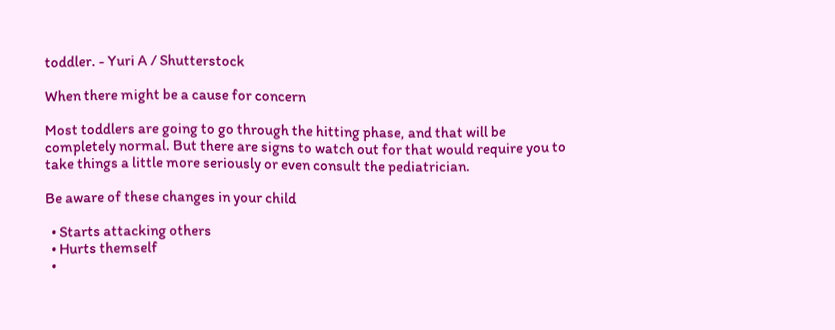toddler. - Yuri A / Shutterstock

When there might be a cause for concern

Most toddlers are going to go through the hitting phase, and that will be completely normal. But there are signs to watch out for that would require you to take things a little more seriously or even consult the pediatrician.

Be aware of these changes in your child

  • Starts attacking others
  • Hurts themself
  •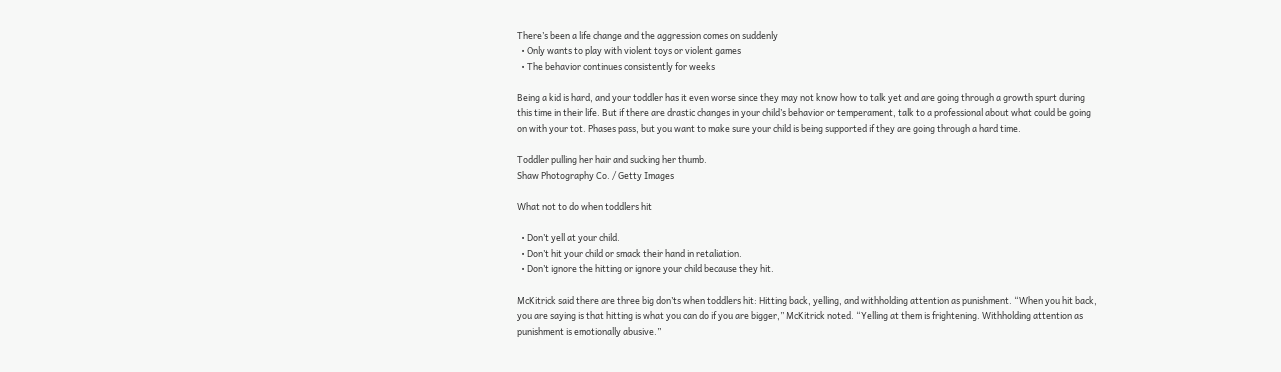There’s been a life change and the aggression comes on suddenly
  • Only wants to play with violent toys or violent games
  • The behavior continues consistently for weeks

Being a kid is hard, and your toddler has it even worse since they may not know how to talk yet and are going through a growth spurt during this time in their life. But if there are drastic changes in your child’s behavior or temperament, talk to a professional about what could be going on with your tot. Phases pass, but you want to make sure your child is being supported if they are going through a hard time.

Toddler pulling her hair and sucking her thumb.
Shaw Photography Co. / Getty Images

What not to do when toddlers hit

  • Don’t yell at your child.
  • Don’t hit your child or smack their hand in retaliation.
  • Don’t ignore the hitting or ignore your child because they hit.

McKitrick said there are three big don’ts when toddlers hit: Hitting back, yelling, and withholding attention as punishment. “When you hit back, you are saying is that hitting is what you can do if you are bigger,” McKitrick noted. “Yelling at them is frightening. Withholding attention as punishment is emotionally abusive.”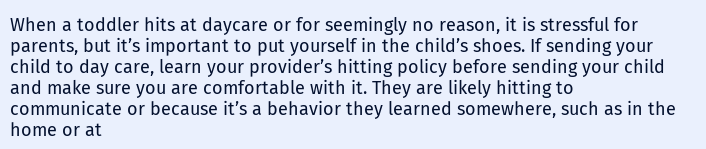When a toddler hits at daycare or for seemingly no reason, it is stressful for parents, but it’s important to put yourself in the child’s shoes. If sending your child to day care, learn your provider’s hitting policy before sending your child and make sure you are comfortable with it. They are likely hitting to communicate or because it’s a behavior they learned somewhere, such as in the home or at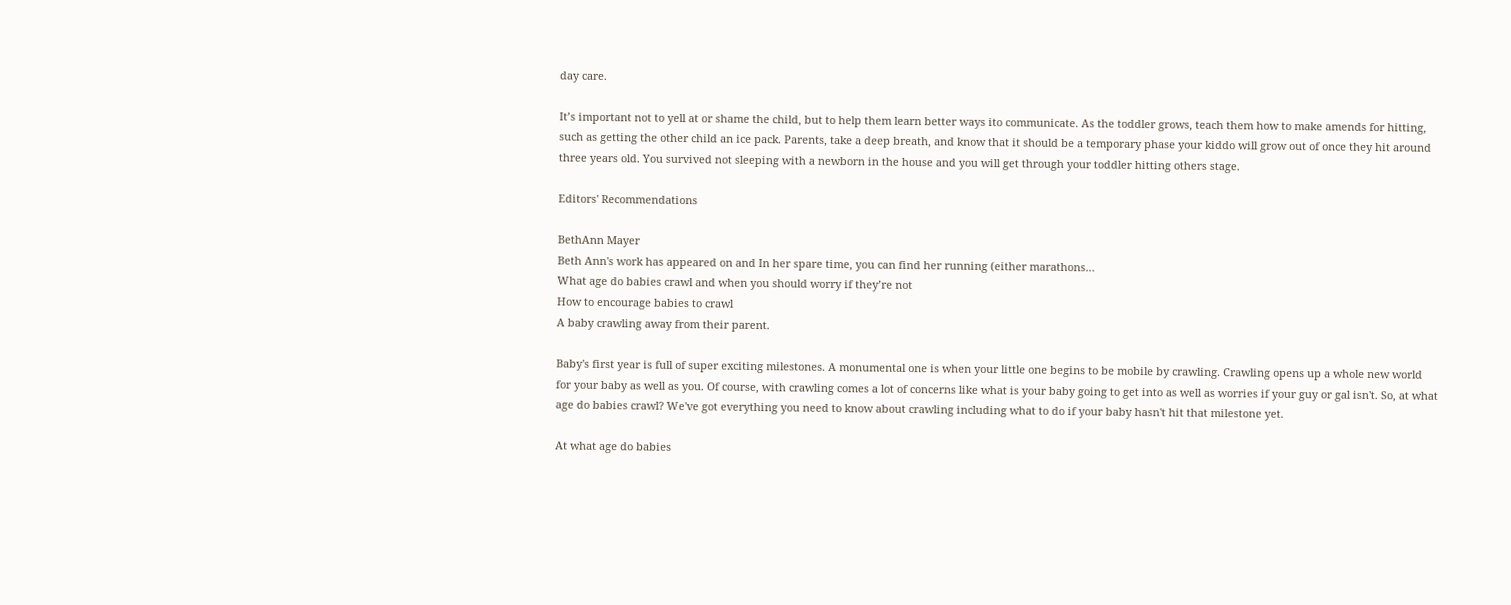day care.

It’s important not to yell at or shame the child, but to help them learn better ways ito communicate. As the toddler grows, teach them how to make amends for hitting, such as getting the other child an ice pack. Parents, take a deep breath, and know that it should be a temporary phase your kiddo will grow out of once they hit around three years old. You survived not sleeping with a newborn in the house and you will get through your toddler hitting others stage.

Editors' Recommendations

BethAnn Mayer
Beth Ann's work has appeared on and In her spare time, you can find her running (either marathons…
What age do babies crawl and when you should worry if they’re not
How to encourage babies to crawl
A baby crawling away from their parent.

Baby's first year is full of super exciting milestones. A monumental one is when your little one begins to be mobile by crawling. Crawling opens up a whole new world for your baby as well as you. Of course, with crawling comes a lot of concerns like what is your baby going to get into as well as worries if your guy or gal isn't. So, at what age do babies crawl? We've got everything you need to know about crawling including what to do if your baby hasn't hit that milestone yet.

At what age do babies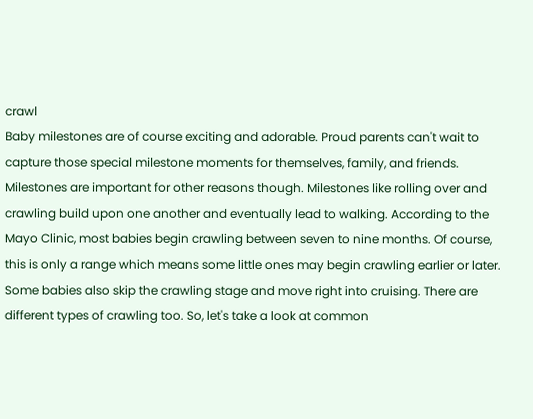crawl
Baby milestones are of course exciting and adorable. Proud parents can't wait to capture those special milestone moments for themselves, family, and friends. Milestones are important for other reasons though. Milestones like rolling over and crawling build upon one another and eventually lead to walking. According to the Mayo Clinic, most babies begin crawling between seven to nine months. Of course, this is only a range which means some little ones may begin crawling earlier or later. Some babies also skip the crawling stage and move right into cruising. There are different types of crawling too. So, let's take a look at common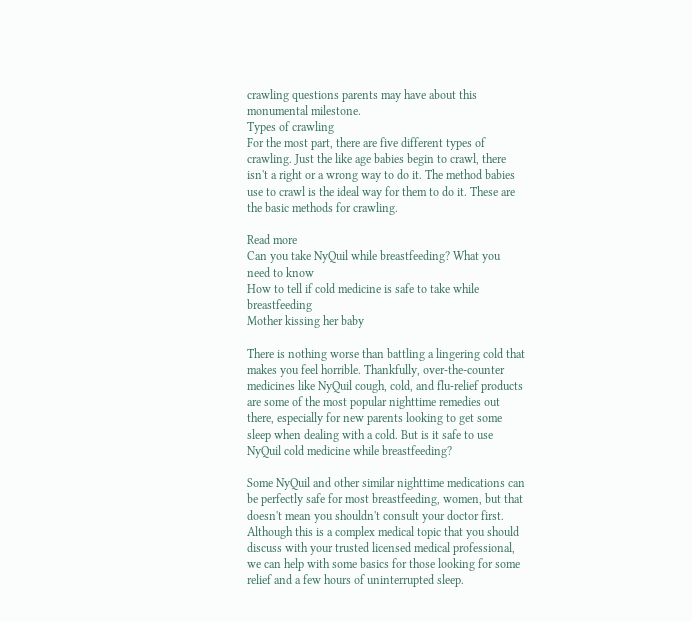crawling questions parents may have about this monumental milestone.
Types of crawling
For the most part, there are five different types of crawling. Just the like age babies begin to crawl, there isn't a right or a wrong way to do it. The method babies use to crawl is the ideal way for them to do it. These are the basic methods for crawling.

Read more
Can you take NyQuil while breastfeeding? What you need to know
How to tell if cold medicine is safe to take while breastfeeding
Mother kissing her baby

There is nothing worse than battling a lingering cold that makes you feel horrible. Thankfully, over-the-counter medicines like NyQuil cough, cold, and flu-relief products are some of the most popular nighttime remedies out there, especially for new parents looking to get some sleep when dealing with a cold. But is it safe to use NyQuil cold medicine while breastfeeding?

Some NyQuil and other similar nighttime medications can be perfectly safe for most breastfeeding, women, but that doesn't mean you shouldn't consult your doctor first. Although this is a complex medical topic that you should discuss with your trusted licensed medical professional, we can help with some basics for those looking for some relief and a few hours of uninterrupted sleep.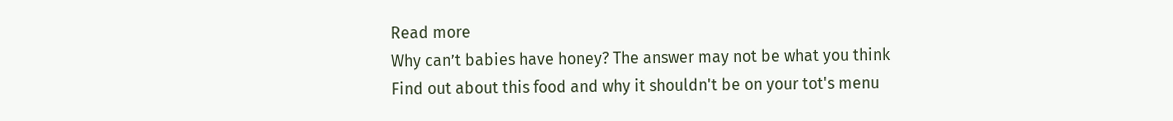Read more
Why can’t babies have honey? The answer may not be what you think
Find out about this food and why it shouldn't be on your tot's menu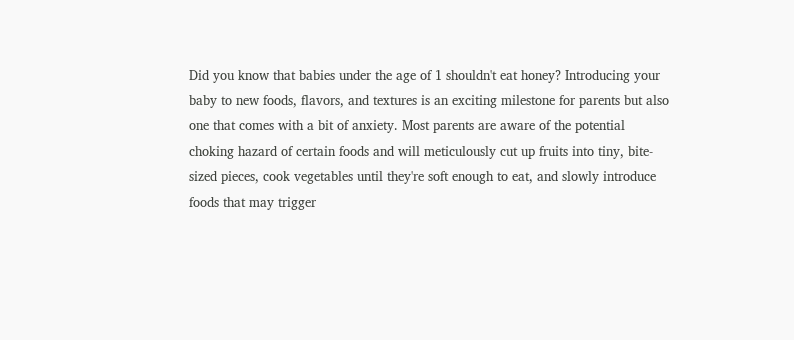Did you know that babies under the age of 1 shouldn't eat honey? Introducing your baby to new foods, flavors, and textures is an exciting milestone for parents but also one that comes with a bit of anxiety. Most parents are aware of the potential choking hazard of certain foods and will meticulously cut up fruits into tiny, bite-sized pieces, cook vegetables until they're soft enough to eat, and slowly introduce foods that may trigger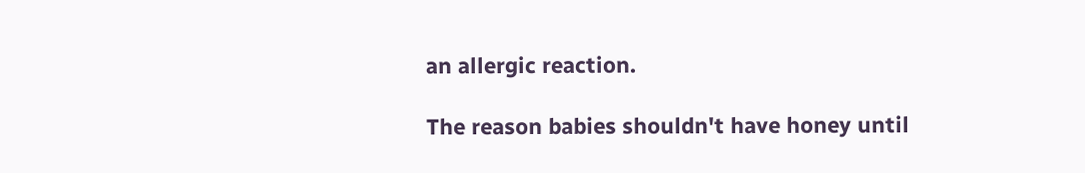an allergic reaction.

The reason babies shouldn't have honey until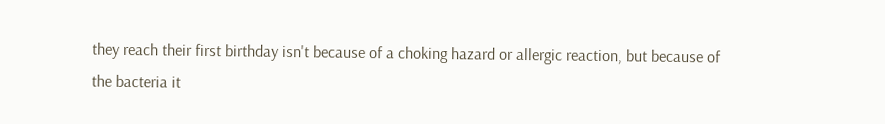they reach their first birthday isn't because of a choking hazard or allergic reaction, but because of the bacteria it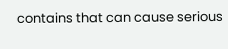contains that can cause serious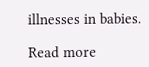illnesses in babies.

Read more